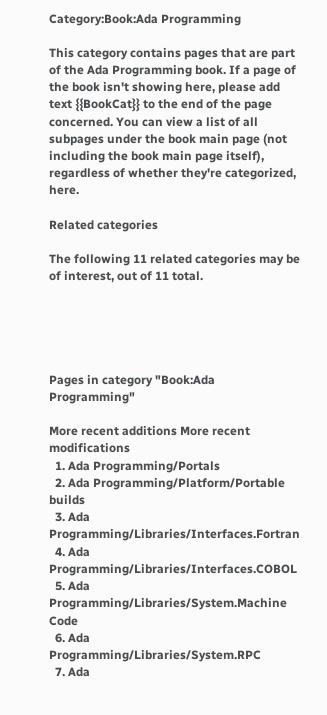Category:Book:Ada Programming

This category contains pages that are part of the Ada Programming book. If a page of the book isn't showing here, please add text {{BookCat}} to the end of the page concerned. You can view a list of all subpages under the book main page (not including the book main page itself), regardless of whether they're categorized, here.

Related categories

The following 11 related categories may be of interest, out of 11 total.





Pages in category "Book:Ada Programming"

More recent additions More recent modifications
  1. Ada Programming/Portals
  2. Ada Programming/Platform/Portable builds
  3. Ada Programming/Libraries/Interfaces.Fortran
  4. Ada Programming/Libraries/Interfaces.COBOL
  5. Ada Programming/Libraries/System.Machine Code
  6. Ada Programming/Libraries/System.RPC
  7. Ada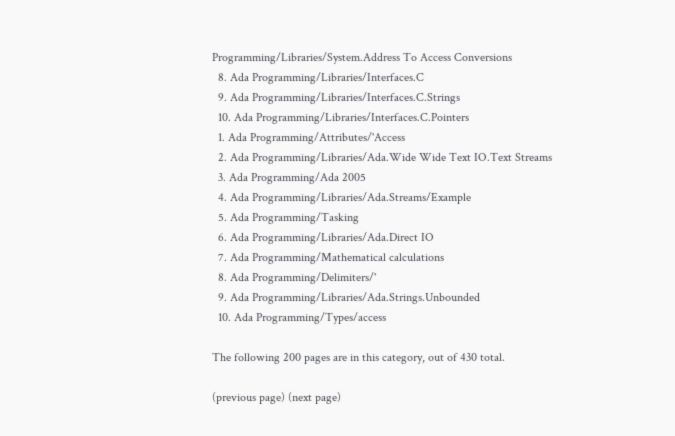Programming/Libraries/System.Address To Access Conversions
  8. Ada Programming/Libraries/Interfaces.C
  9. Ada Programming/Libraries/Interfaces.C.Strings
  10. Ada Programming/Libraries/Interfaces.C.Pointers
  1. Ada Programming/Attributes/'Access
  2. Ada Programming/Libraries/Ada.Wide Wide Text IO.Text Streams
  3. Ada Programming/Ada 2005
  4. Ada Programming/Libraries/Ada.Streams/Example
  5. Ada Programming/Tasking
  6. Ada Programming/Libraries/Ada.Direct IO
  7. Ada Programming/Mathematical calculations
  8. Ada Programming/Delimiters/'
  9. Ada Programming/Libraries/Ada.Strings.Unbounded
  10. Ada Programming/Types/access

The following 200 pages are in this category, out of 430 total.

(previous page) (next page)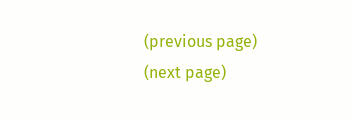(previous page) (next page)